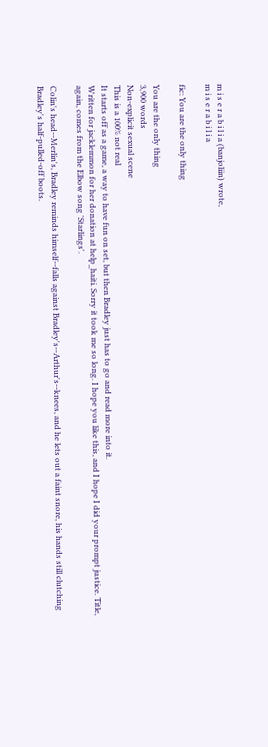m i s e r a b i l i a (banjoliin) wrote,
m i s e r a b i l i a

fic: You are the only thing

You are the only thing
3,900 words
Non-explicit sexual scene
This is a 100% not real
It starts off as a game, a way to have fun on set, but then Bradley just has to go and read more into it.
Written for jacklemmon for her donation at help_haiti. Sorry it took me so long. I hope you like this, and I hope I did your prompt justice. Title, again, comes from the Elbow song 'Starlings'.

Colin's head--Merlin's, Bradley reminds himself--falls against Bradley's--Arthur's--knees, and he lets out a faint snore, his hands still clutching Bradley's half-pulled-off boots.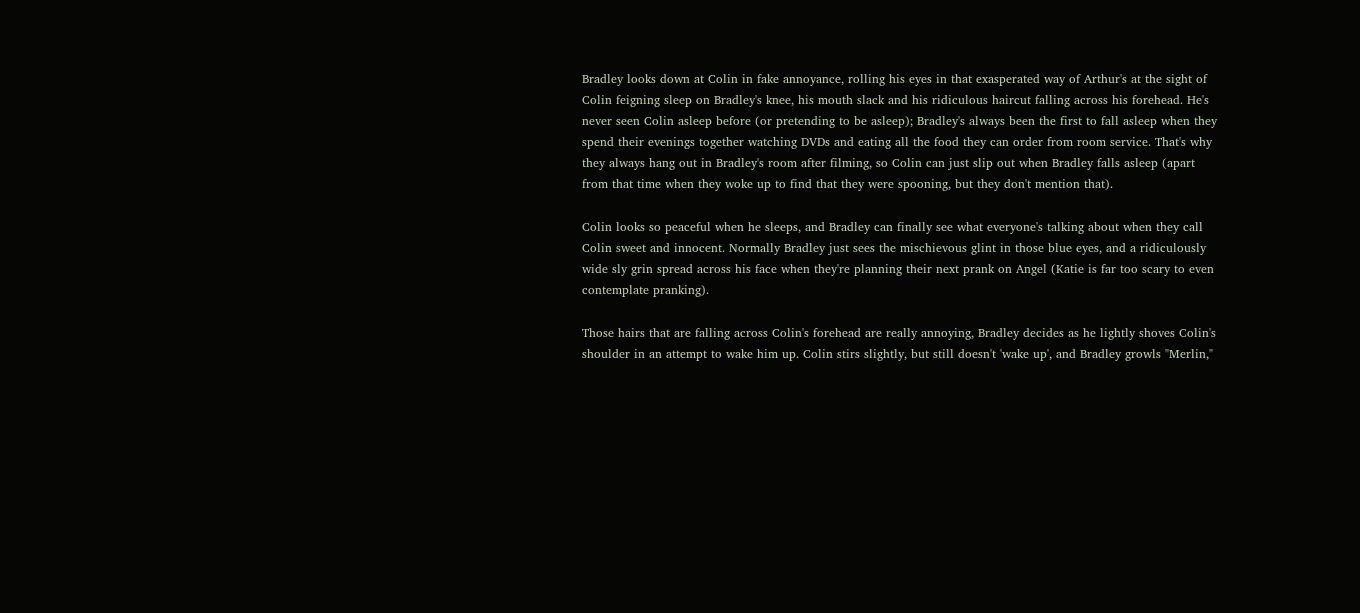Bradley looks down at Colin in fake annoyance, rolling his eyes in that exasperated way of Arthur's at the sight of Colin feigning sleep on Bradley's knee, his mouth slack and his ridiculous haircut falling across his forehead. He's never seen Colin asleep before (or pretending to be asleep); Bradley's always been the first to fall asleep when they spend their evenings together watching DVDs and eating all the food they can order from room service. That's why they always hang out in Bradley's room after filming, so Colin can just slip out when Bradley falls asleep (apart from that time when they woke up to find that they were spooning, but they don't mention that).

Colin looks so peaceful when he sleeps, and Bradley can finally see what everyone's talking about when they call Colin sweet and innocent. Normally Bradley just sees the mischievous glint in those blue eyes, and a ridiculously wide sly grin spread across his face when they're planning their next prank on Angel (Katie is far too scary to even contemplate pranking).

Those hairs that are falling across Colin's forehead are really annoying, Bradley decides as he lightly shoves Colin's shoulder in an attempt to wake him up. Colin stirs slightly, but still doesn't 'wake up', and Bradley growls "Merlin,"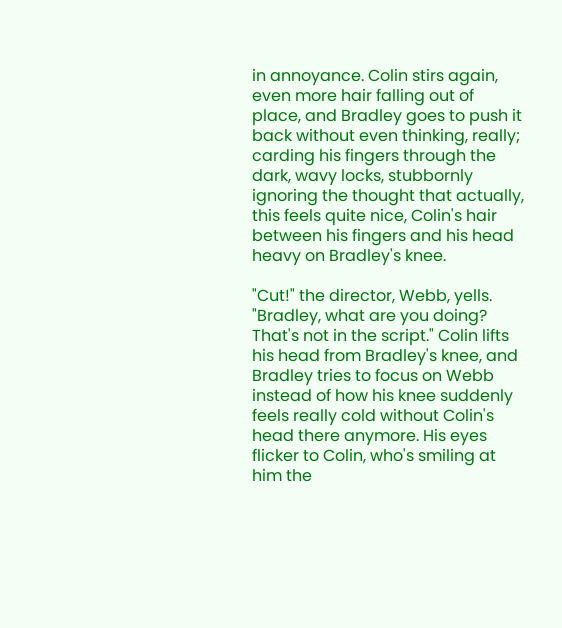in annoyance. Colin stirs again, even more hair falling out of place, and Bradley goes to push it back without even thinking, really; carding his fingers through the dark, wavy locks, stubbornly ignoring the thought that actually, this feels quite nice, Colin's hair between his fingers and his head heavy on Bradley's knee.

"Cut!" the director, Webb, yells. "Bradley, what are you doing? That's not in the script." Colin lifts his head from Bradley's knee, and Bradley tries to focus on Webb instead of how his knee suddenly feels really cold without Colin's head there anymore. His eyes flicker to Colin, who's smiling at him the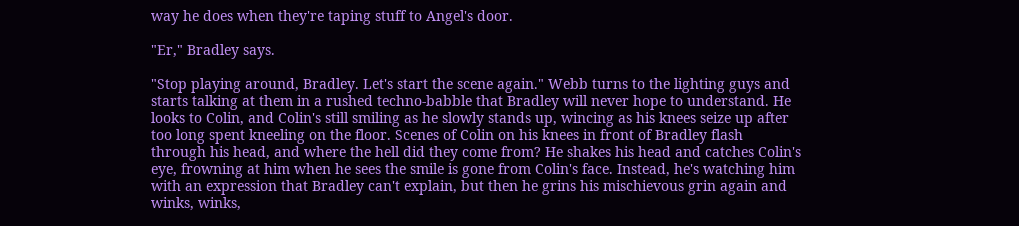way he does when they're taping stuff to Angel's door.

"Er," Bradley says.

"Stop playing around, Bradley. Let's start the scene again." Webb turns to the lighting guys and starts talking at them in a rushed techno-babble that Bradley will never hope to understand. He looks to Colin, and Colin's still smiling as he slowly stands up, wincing as his knees seize up after too long spent kneeling on the floor. Scenes of Colin on his knees in front of Bradley flash through his head, and where the hell did they come from? He shakes his head and catches Colin's eye, frowning at him when he sees the smile is gone from Colin's face. Instead, he's watching him with an expression that Bradley can't explain, but then he grins his mischievous grin again and winks, winks,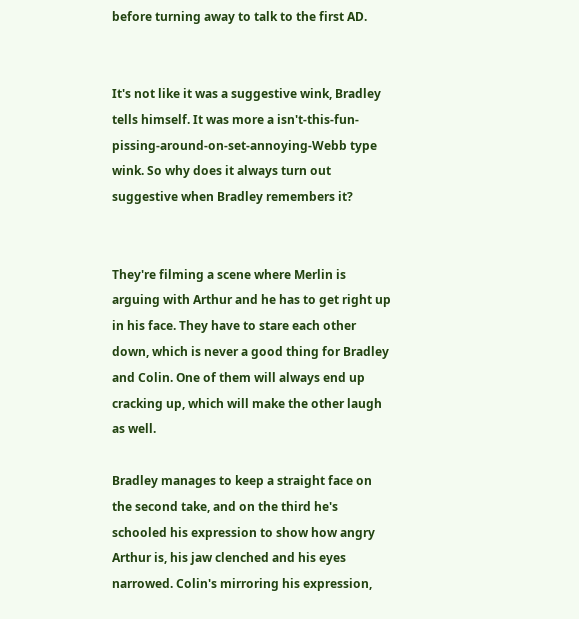before turning away to talk to the first AD.


It's not like it was a suggestive wink, Bradley tells himself. It was more a isn't-this-fun-pissing-around-on-set-annoying-Webb type wink. So why does it always turn out suggestive when Bradley remembers it?


They're filming a scene where Merlin is arguing with Arthur and he has to get right up in his face. They have to stare each other down, which is never a good thing for Bradley and Colin. One of them will always end up cracking up, which will make the other laugh as well.

Bradley manages to keep a straight face on the second take, and on the third he's schooled his expression to show how angry Arthur is, his jaw clenched and his eyes narrowed. Colin's mirroring his expression,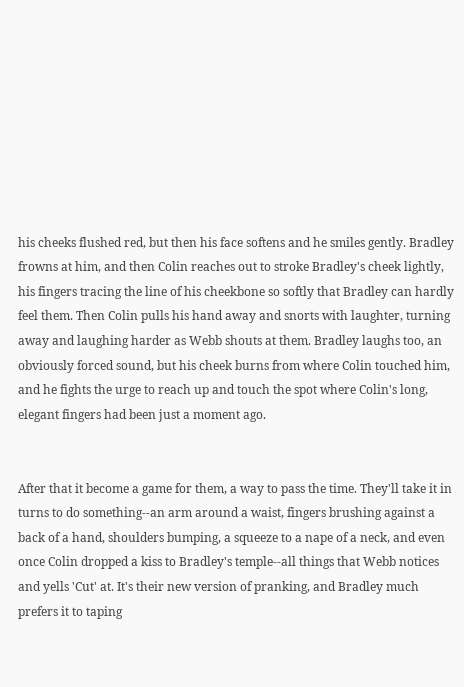his cheeks flushed red, but then his face softens and he smiles gently. Bradley frowns at him, and then Colin reaches out to stroke Bradley's cheek lightly, his fingers tracing the line of his cheekbone so softly that Bradley can hardly feel them. Then Colin pulls his hand away and snorts with laughter, turning away and laughing harder as Webb shouts at them. Bradley laughs too, an obviously forced sound, but his cheek burns from where Colin touched him, and he fights the urge to reach up and touch the spot where Colin's long, elegant fingers had been just a moment ago.


After that it become a game for them, a way to pass the time. They'll take it in turns to do something--an arm around a waist, fingers brushing against a back of a hand, shoulders bumping, a squeeze to a nape of a neck, and even once Colin dropped a kiss to Bradley's temple--all things that Webb notices and yells 'Cut' at. It's their new version of pranking, and Bradley much prefers it to taping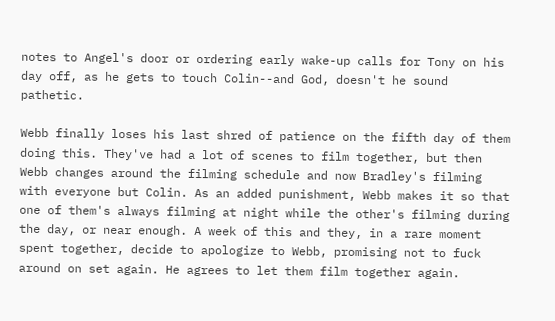notes to Angel's door or ordering early wake-up calls for Tony on his day off, as he gets to touch Colin--and God, doesn't he sound pathetic.

Webb finally loses his last shred of patience on the fifth day of them doing this. They've had a lot of scenes to film together, but then Webb changes around the filming schedule and now Bradley's filming with everyone but Colin. As an added punishment, Webb makes it so that one of them's always filming at night while the other's filming during the day, or near enough. A week of this and they, in a rare moment spent together, decide to apologize to Webb, promising not to fuck around on set again. He agrees to let them film together again.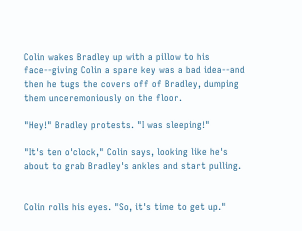Colin wakes Bradley up with a pillow to his face--giving Colin a spare key was a bad idea--and then he tugs the covers off of Bradley, dumping them unceremoniously on the floor.

"Hey!" Bradley protests. "I was sleeping!"

"It's ten o'clock," Colin says, looking like he's about to grab Bradley's ankles and start pulling.


Colin rolls his eyes. "So, it's time to get up."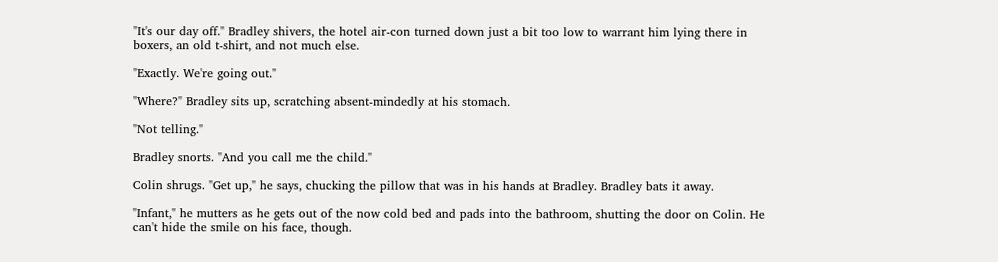"It's our day off." Bradley shivers, the hotel air-con turned down just a bit too low to warrant him lying there in boxers, an old t-shirt, and not much else.

"Exactly. We're going out."

"Where?" Bradley sits up, scratching absent-mindedly at his stomach.

"Not telling."

Bradley snorts. "And you call me the child."

Colin shrugs. "Get up," he says, chucking the pillow that was in his hands at Bradley. Bradley bats it away.

"Infant," he mutters as he gets out of the now cold bed and pads into the bathroom, shutting the door on Colin. He can't hide the smile on his face, though.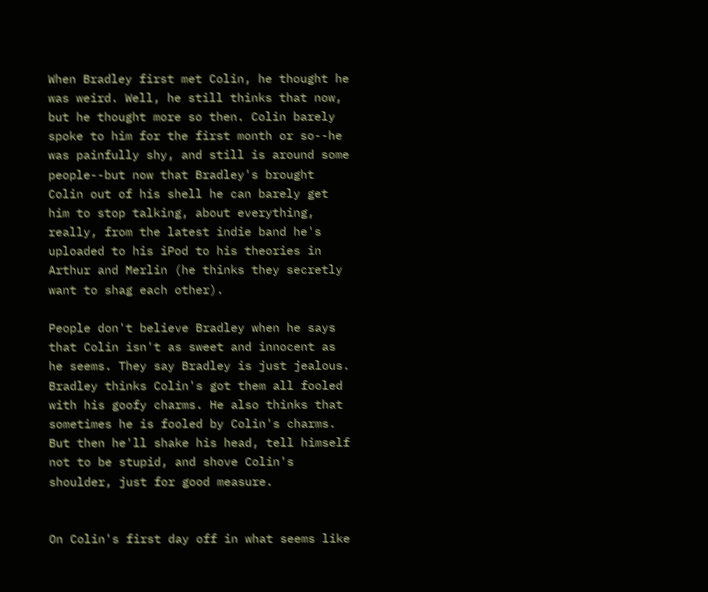When Bradley first met Colin, he thought he was weird. Well, he still thinks that now, but he thought more so then. Colin barely spoke to him for the first month or so--he was painfully shy, and still is around some people--but now that Bradley's brought Colin out of his shell he can barely get him to stop talking, about everything, really, from the latest indie band he's uploaded to his iPod to his theories in Arthur and Merlin (he thinks they secretly want to shag each other).

People don't believe Bradley when he says that Colin isn't as sweet and innocent as he seems. They say Bradley is just jealous. Bradley thinks Colin's got them all fooled with his goofy charms. He also thinks that sometimes he is fooled by Colin's charms. But then he'll shake his head, tell himself not to be stupid, and shove Colin's shoulder, just for good measure.


On Colin's first day off in what seems like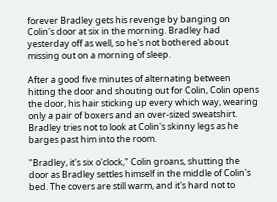forever Bradley gets his revenge by banging on Colin's door at six in the morning. Bradley had yesterday off as well, so he's not bothered about missing out on a morning of sleep.

After a good five minutes of alternating between hitting the door and shouting out for Colin, Colin opens the door, his hair sticking up every which way, wearing only a pair of boxers and an over-sized sweatshirt. Bradley tries not to look at Colin's skinny legs as he barges past him into the room.

"Bradley, it's six o'clock," Colin groans, shutting the door as Bradley settles himself in the middle of Colin's bed. The covers are still warm, and it's hard not to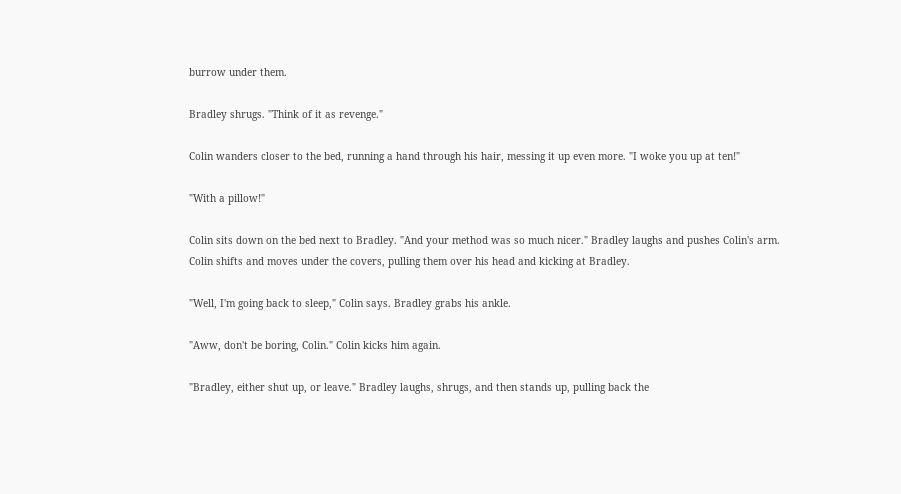burrow under them.

Bradley shrugs. "Think of it as revenge."

Colin wanders closer to the bed, running a hand through his hair, messing it up even more. "I woke you up at ten!"

"With a pillow!"

Colin sits down on the bed next to Bradley. "And your method was so much nicer." Bradley laughs and pushes Colin's arm. Colin shifts and moves under the covers, pulling them over his head and kicking at Bradley.

"Well, I'm going back to sleep," Colin says. Bradley grabs his ankle.

"Aww, don't be boring, Colin." Colin kicks him again.

"Bradley, either shut up, or leave." Bradley laughs, shrugs, and then stands up, pulling back the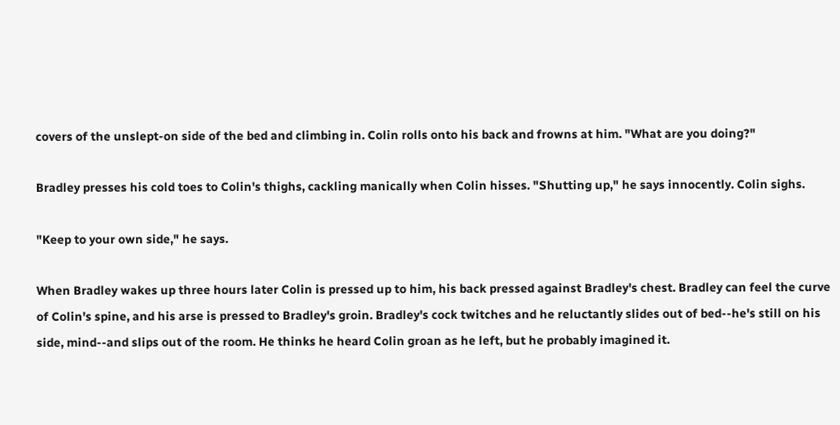covers of the unslept-on side of the bed and climbing in. Colin rolls onto his back and frowns at him. "What are you doing?"

Bradley presses his cold toes to Colin's thighs, cackling manically when Colin hisses. "Shutting up," he says innocently. Colin sighs.

"Keep to your own side," he says.

When Bradley wakes up three hours later Colin is pressed up to him, his back pressed against Bradley's chest. Bradley can feel the curve of Colin's spine, and his arse is pressed to Bradley's groin. Bradley's cock twitches and he reluctantly slides out of bed--he's still on his side, mind--and slips out of the room. He thinks he heard Colin groan as he left, but he probably imagined it.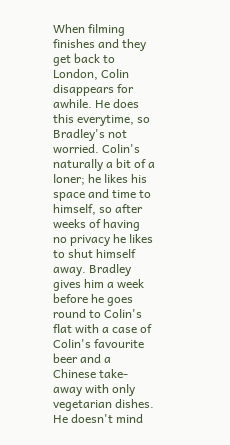When filming finishes and they get back to London, Colin disappears for awhile. He does this everytime, so Bradley's not worried. Colin's naturally a bit of a loner; he likes his space and time to himself, so after weeks of having no privacy he likes to shut himself away. Bradley gives him a week before he goes round to Colin's flat with a case of Colin's favourite beer and a Chinese take-away with only vegetarian dishes. He doesn't mind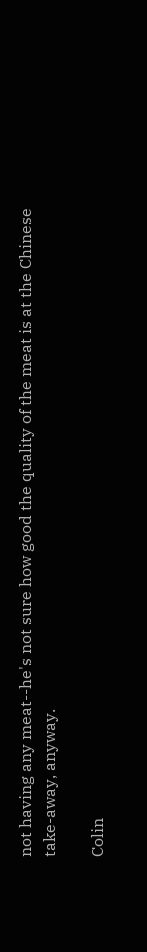not having any meat--he's not sure how good the quality of the meat is at the Chinese take-away, anyway.

Colin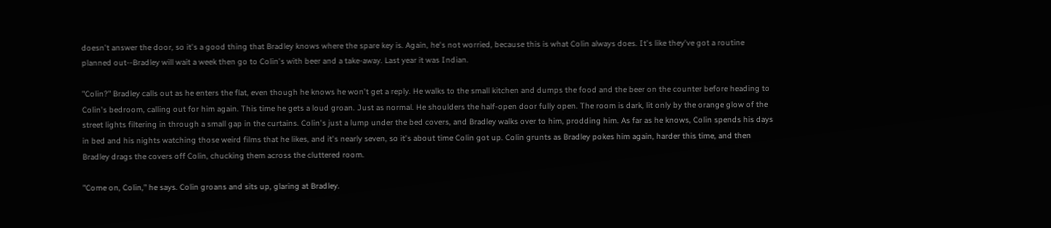doesn't answer the door, so it's a good thing that Bradley knows where the spare key is. Again, he's not worried, because this is what Colin always does. It's like they've got a routine planned out--Bradley will wait a week then go to Colin's with beer and a take-away. Last year it was Indian.

"Colin?" Bradley calls out as he enters the flat, even though he knows he won't get a reply. He walks to the small kitchen and dumps the food and the beer on the counter before heading to Colin's bedroom, calling out for him again. This time he gets a loud groan. Just as normal. He shoulders the half-open door fully open. The room is dark, lit only by the orange glow of the street lights filtering in through a small gap in the curtains. Colin's just a lump under the bed covers, and Bradley walks over to him, prodding him. As far as he knows, Colin spends his days in bed and his nights watching those weird films that he likes, and it's nearly seven, so it's about time Colin got up. Colin grunts as Bradley pokes him again, harder this time, and then Bradley drags the covers off Colin, chucking them across the cluttered room.

"Come on, Colin," he says. Colin groans and sits up, glaring at Bradley.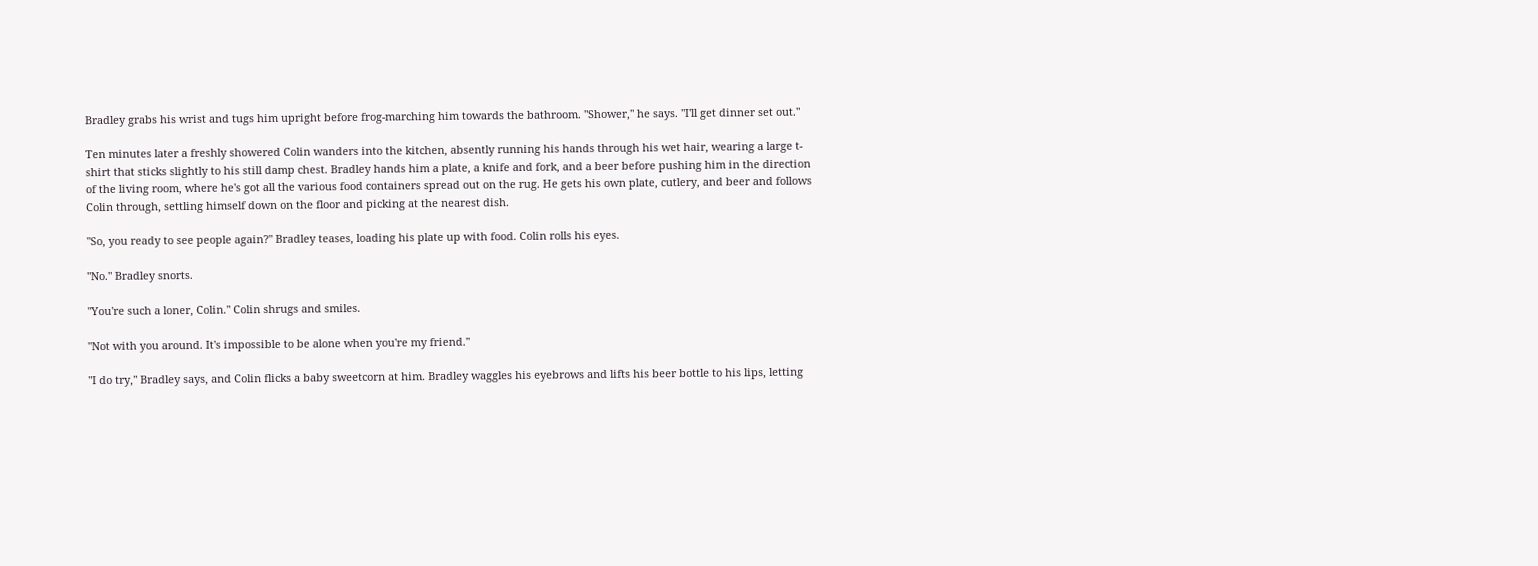Bradley grabs his wrist and tugs him upright before frog-marching him towards the bathroom. "Shower," he says. "I'll get dinner set out."

Ten minutes later a freshly showered Colin wanders into the kitchen, absently running his hands through his wet hair, wearing a large t-shirt that sticks slightly to his still damp chest. Bradley hands him a plate, a knife and fork, and a beer before pushing him in the direction of the living room, where he's got all the various food containers spread out on the rug. He gets his own plate, cutlery, and beer and follows Colin through, settling himself down on the floor and picking at the nearest dish.

"So, you ready to see people again?" Bradley teases, loading his plate up with food. Colin rolls his eyes.

"No." Bradley snorts.

"You're such a loner, Colin." Colin shrugs and smiles.

"Not with you around. It's impossible to be alone when you're my friend."

"I do try," Bradley says, and Colin flicks a baby sweetcorn at him. Bradley waggles his eyebrows and lifts his beer bottle to his lips, letting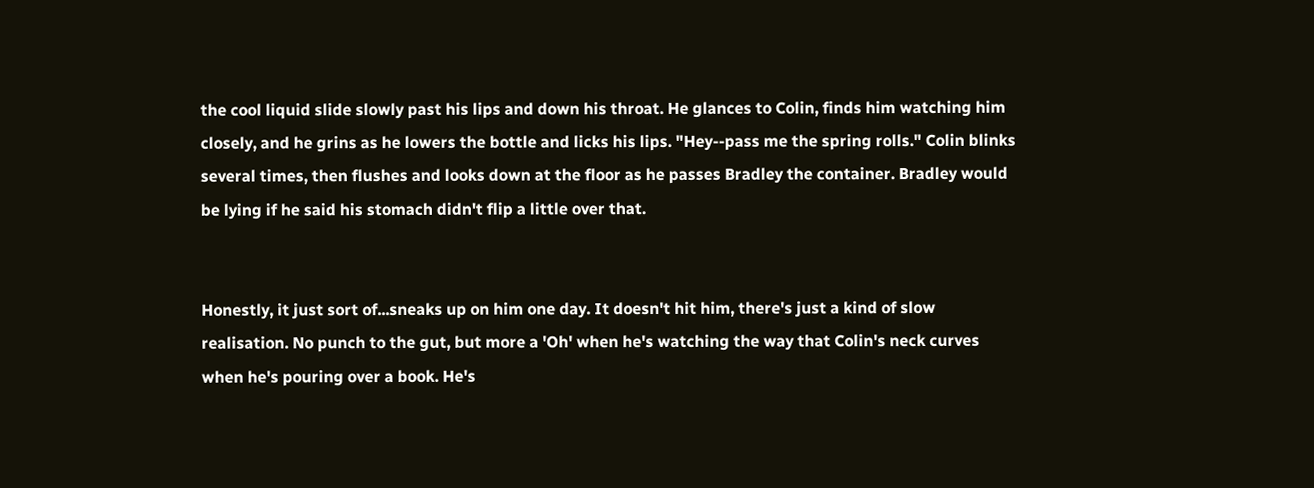the cool liquid slide slowly past his lips and down his throat. He glances to Colin, finds him watching him closely, and he grins as he lowers the bottle and licks his lips. "Hey--pass me the spring rolls." Colin blinks several times, then flushes and looks down at the floor as he passes Bradley the container. Bradley would be lying if he said his stomach didn't flip a little over that.


Honestly, it just sort of...sneaks up on him one day. It doesn't hit him, there's just a kind of slow realisation. No punch to the gut, but more a 'Oh' when he's watching the way that Colin's neck curves when he's pouring over a book. He's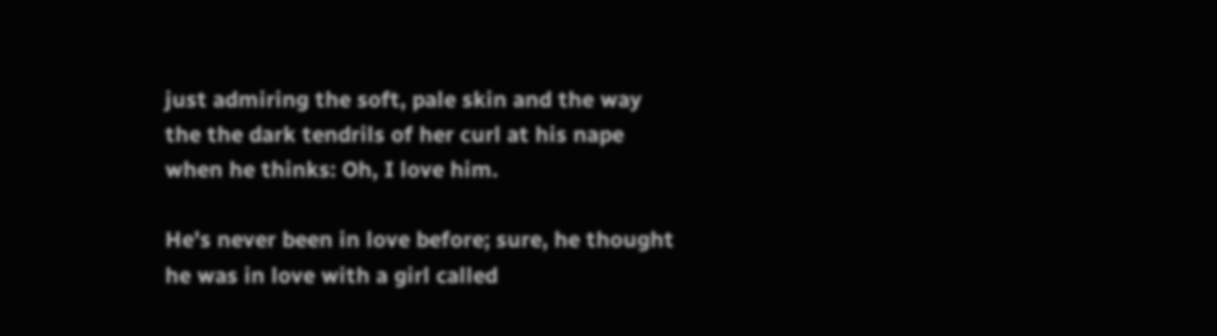just admiring the soft, pale skin and the way the the dark tendrils of her curl at his nape when he thinks: Oh, I love him.

He's never been in love before; sure, he thought he was in love with a girl called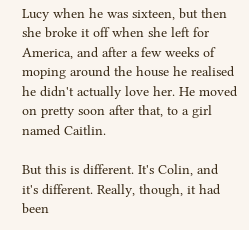Lucy when he was sixteen, but then she broke it off when she left for America, and after a few weeks of moping around the house he realised he didn't actually love her. He moved on pretty soon after that, to a girl named Caitlin.

But this is different. It's Colin, and it's different. Really, though, it had been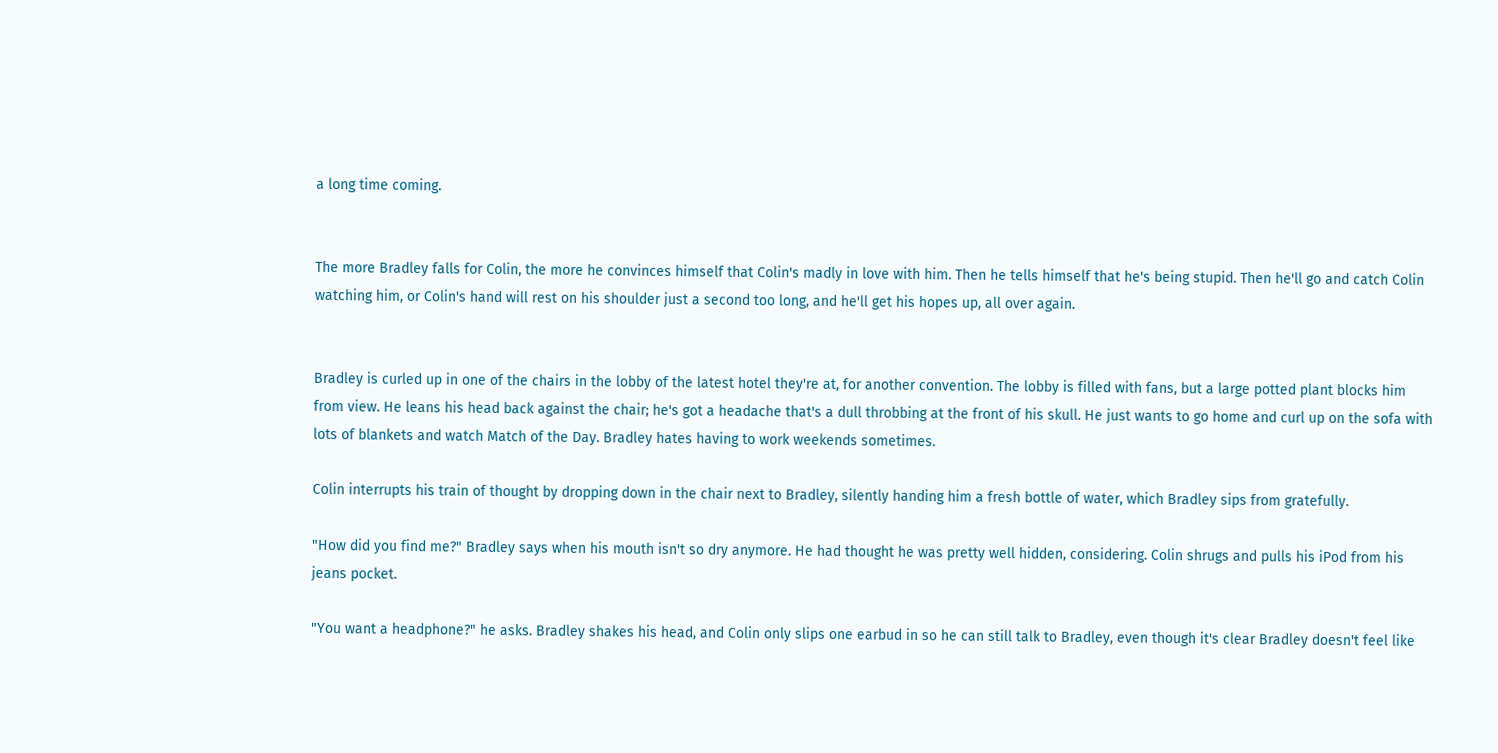a long time coming.


The more Bradley falls for Colin, the more he convinces himself that Colin's madly in love with him. Then he tells himself that he's being stupid. Then he'll go and catch Colin watching him, or Colin's hand will rest on his shoulder just a second too long, and he'll get his hopes up, all over again.


Bradley is curled up in one of the chairs in the lobby of the latest hotel they're at, for another convention. The lobby is filled with fans, but a large potted plant blocks him from view. He leans his head back against the chair; he's got a headache that's a dull throbbing at the front of his skull. He just wants to go home and curl up on the sofa with lots of blankets and watch Match of the Day. Bradley hates having to work weekends sometimes.

Colin interrupts his train of thought by dropping down in the chair next to Bradley, silently handing him a fresh bottle of water, which Bradley sips from gratefully.

"How did you find me?" Bradley says when his mouth isn't so dry anymore. He had thought he was pretty well hidden, considering. Colin shrugs and pulls his iPod from his jeans pocket.

"You want a headphone?" he asks. Bradley shakes his head, and Colin only slips one earbud in so he can still talk to Bradley, even though it's clear Bradley doesn't feel like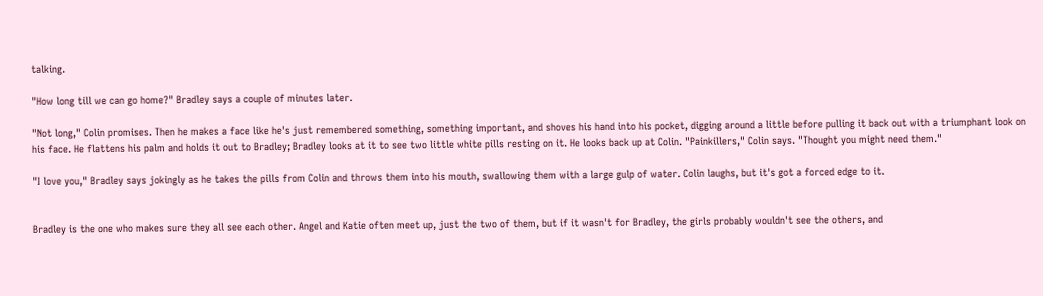talking.

"How long till we can go home?" Bradley says a couple of minutes later.

"Not long," Colin promises. Then he makes a face like he's just remembered something, something important, and shoves his hand into his pocket, digging around a little before pulling it back out with a triumphant look on his face. He flattens his palm and holds it out to Bradley; Bradley looks at it to see two little white pills resting on it. He looks back up at Colin. "Painkillers," Colin says. "Thought you might need them."

"I love you," Bradley says jokingly as he takes the pills from Colin and throws them into his mouth, swallowing them with a large gulp of water. Colin laughs, but it's got a forced edge to it.


Bradley is the one who makes sure they all see each other. Angel and Katie often meet up, just the two of them, but if it wasn't for Bradley, the girls probably wouldn't see the others, and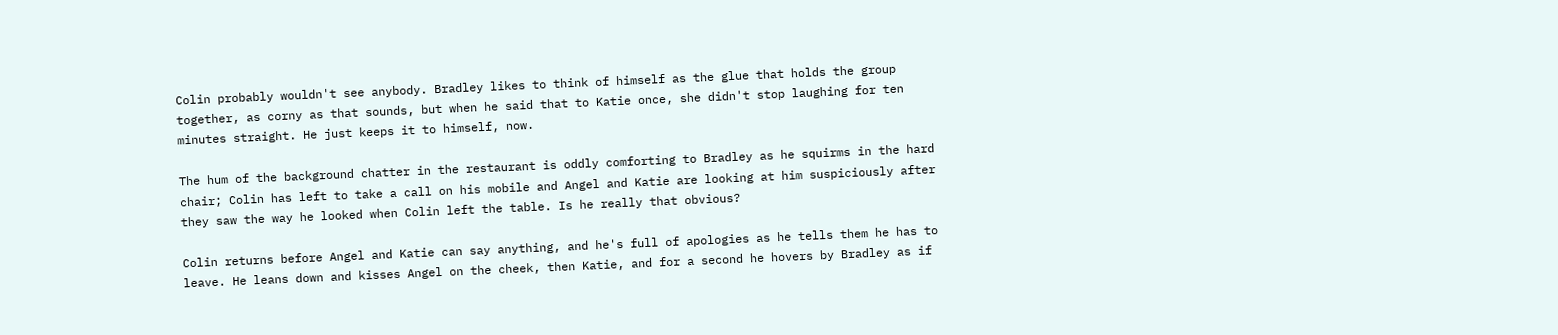Colin probably wouldn't see anybody. Bradley likes to think of himself as the glue that holds the group together, as corny as that sounds, but when he said that to Katie once, she didn't stop laughing for ten minutes straight. He just keeps it to himself, now.

The hum of the background chatter in the restaurant is oddly comforting to Bradley as he squirms in the hard chair; Colin has left to take a call on his mobile and Angel and Katie are looking at him suspiciously after they saw the way he looked when Colin left the table. Is he really that obvious?

Colin returns before Angel and Katie can say anything, and he's full of apologies as he tells them he has to leave. He leans down and kisses Angel on the cheek, then Katie, and for a second he hovers by Bradley as if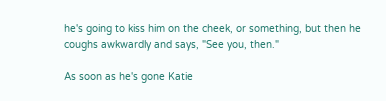he's going to kiss him on the cheek, or something, but then he coughs awkwardly and says, "See you, then."

As soon as he's gone Katie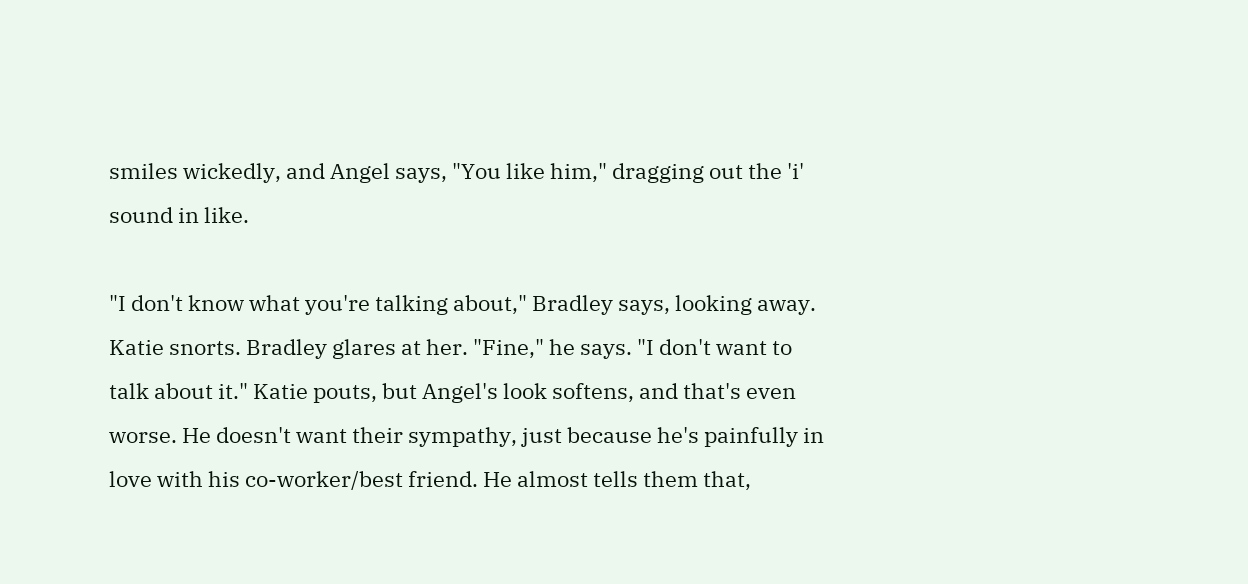smiles wickedly, and Angel says, "You like him," dragging out the 'i' sound in like.

"I don't know what you're talking about," Bradley says, looking away. Katie snorts. Bradley glares at her. "Fine," he says. "I don't want to talk about it." Katie pouts, but Angel's look softens, and that's even worse. He doesn't want their sympathy, just because he's painfully in love with his co-worker/best friend. He almost tells them that,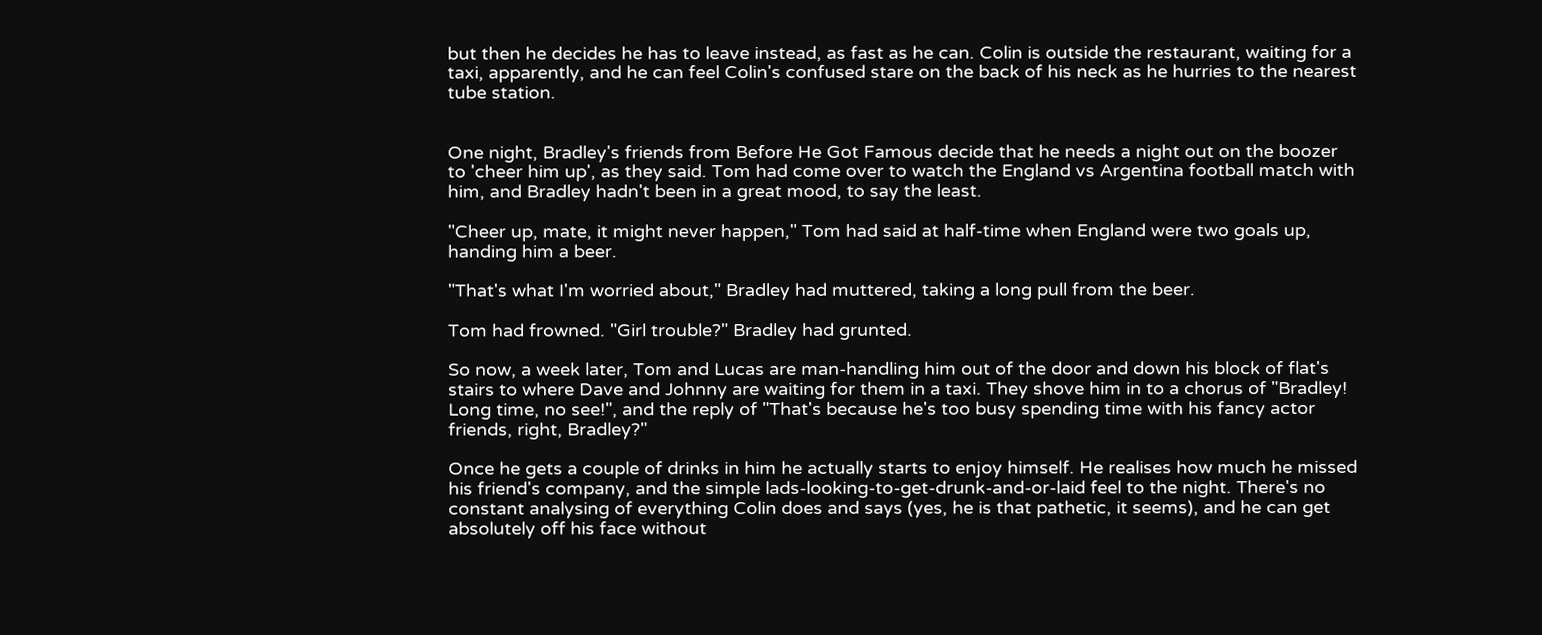but then he decides he has to leave instead, as fast as he can. Colin is outside the restaurant, waiting for a taxi, apparently, and he can feel Colin's confused stare on the back of his neck as he hurries to the nearest tube station.


One night, Bradley's friends from Before He Got Famous decide that he needs a night out on the boozer to 'cheer him up', as they said. Tom had come over to watch the England vs Argentina football match with him, and Bradley hadn't been in a great mood, to say the least.

"Cheer up, mate, it might never happen," Tom had said at half-time when England were two goals up, handing him a beer.

"That's what I'm worried about," Bradley had muttered, taking a long pull from the beer.

Tom had frowned. "Girl trouble?" Bradley had grunted.

So now, a week later, Tom and Lucas are man-handling him out of the door and down his block of flat's stairs to where Dave and Johnny are waiting for them in a taxi. They shove him in to a chorus of "Bradley! Long time, no see!", and the reply of "That's because he's too busy spending time with his fancy actor friends, right, Bradley?"

Once he gets a couple of drinks in him he actually starts to enjoy himself. He realises how much he missed his friend's company, and the simple lads-looking-to-get-drunk-and-or-laid feel to the night. There's no constant analysing of everything Colin does and says (yes, he is that pathetic, it seems), and he can get absolutely off his face without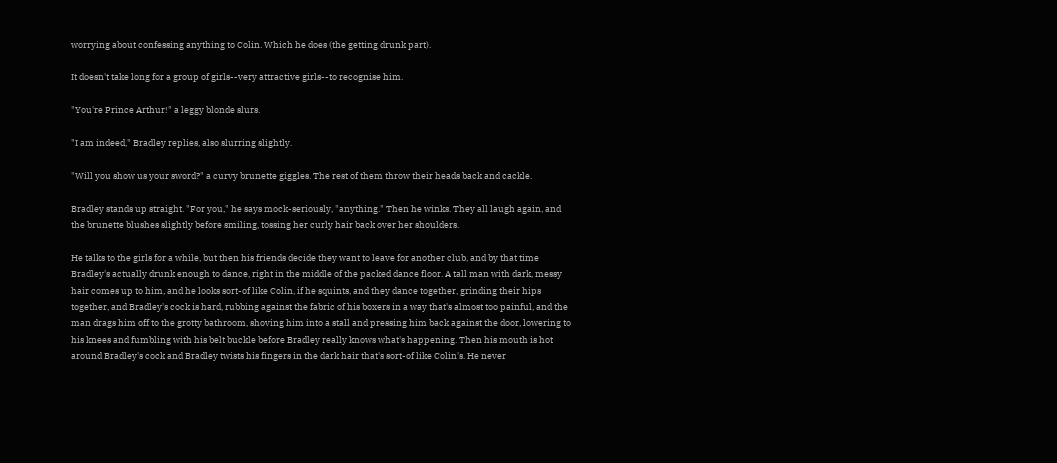worrying about confessing anything to Colin. Which he does (the getting drunk part).

It doesn't take long for a group of girls--very attractive girls--to recognise him.

"You're Prince Arthur!" a leggy blonde slurs.

"I am indeed," Bradley replies, also slurring slightly.

"Will you show us your sword?" a curvy brunette giggles. The rest of them throw their heads back and cackle.

Bradley stands up straight. "For you," he says mock-seriously, "anything." Then he winks. They all laugh again, and the brunette blushes slightly before smiling, tossing her curly hair back over her shoulders.

He talks to the girls for a while, but then his friends decide they want to leave for another club, and by that time Bradley's actually drunk enough to dance, right in the middle of the packed dance floor. A tall man with dark, messy hair comes up to him, and he looks sort-of like Colin, if he squints, and they dance together, grinding their hips together, and Bradley's cock is hard, rubbing against the fabric of his boxers in a way that's almost too painful, and the man drags him off to the grotty bathroom, shoving him into a stall and pressing him back against the door, lowering to his knees and fumbling with his belt buckle before Bradley really knows what's happening. Then his mouth is hot around Bradley's cock and Bradley twists his fingers in the dark hair that's sort-of like Colin's. He never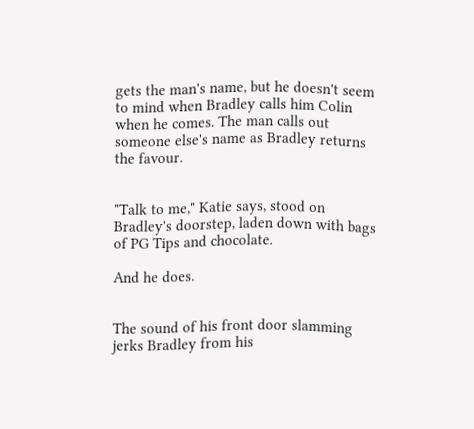gets the man's name, but he doesn't seem to mind when Bradley calls him Colin when he comes. The man calls out someone else's name as Bradley returns the favour.


"Talk to me," Katie says, stood on Bradley's doorstep, laden down with bags of PG Tips and chocolate.

And he does.


The sound of his front door slamming jerks Bradley from his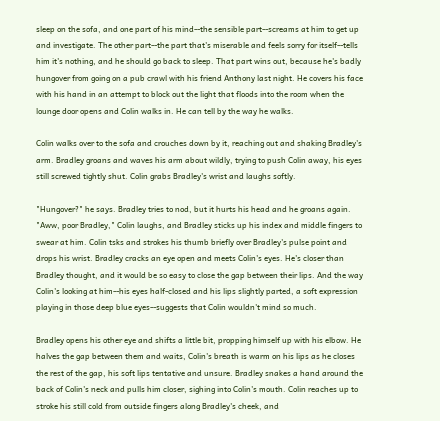sleep on the sofa, and one part of his mind--the sensible part--screams at him to get up and investigate. The other part--the part that's miserable and feels sorry for itself--tells him it's nothing, and he should go back to sleep. That part wins out, because he's badly hungover from going on a pub crawl with his friend Anthony last night. He covers his face with his hand in an attempt to block out the light that floods into the room when the lounge door opens and Colin walks in. He can tell by the way he walks.

Colin walks over to the sofa and crouches down by it, reaching out and shaking Bradley's arm. Bradley groans and waves his arm about wildly, trying to push Colin away, his eyes still screwed tightly shut. Colin grabs Bradley's wrist and laughs softly.

"Hungover?" he says. Bradley tries to nod, but it hurts his head and he groans again. "Aww, poor Bradley," Colin laughs, and Bradley sticks up his index and middle fingers to swear at him. Colin tsks and strokes his thumb briefly over Bradley's pulse point and drops his wrist. Bradley cracks an eye open and meets Colin's eyes. He's closer than Bradley thought, and it would be so easy to close the gap between their lips. And the way Colin's looking at him--his eyes half-closed and his lips slightly parted, a soft expression playing in those deep blue eyes--suggests that Colin wouldn't mind so much.

Bradley opens his other eye and shifts a little bit, propping himself up with his elbow. He halves the gap between them and waits, Colin's breath is warm on his lips as he closes the rest of the gap, his soft lips tentative and unsure. Bradley snakes a hand around the back of Colin's neck and pulls him closer, sighing into Colin's mouth. Colin reaches up to stroke his still cold from outside fingers along Bradley's cheek, and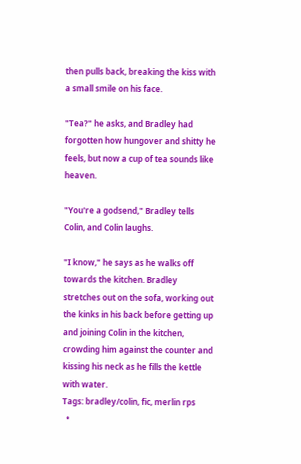then pulls back, breaking the kiss with a small smile on his face.

"Tea?" he asks, and Bradley had forgotten how hungover and shitty he feels, but now a cup of tea sounds like heaven.

"You're a godsend," Bradley tells Colin, and Colin laughs.

"I know," he says as he walks off towards the kitchen. Bradley stretches out on the sofa, working out the kinks in his back before getting up and joining Colin in the kitchen, crowding him against the counter and kissing his neck as he fills the kettle with water.
Tags: bradley/colin, fic, merlin rps
  •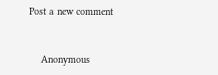Post a new comment


    Anonymous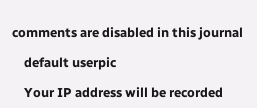comments are disabled in this journal

    default userpic

    Your IP address will be recorded